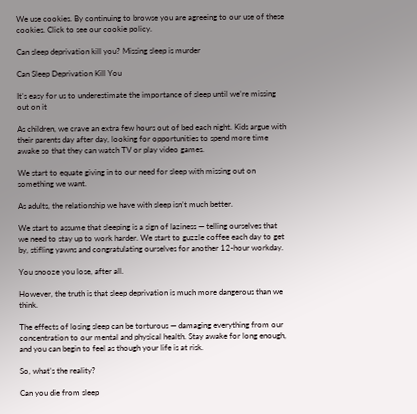We use cookies. By continuing to browse you are agreeing to our use of these cookies. Click to see our cookie policy.

Can sleep deprivation kill you? Missing sleep is murder

Can Sleep Deprivation Kill You

It’s easy for us to underestimate the importance of sleep until we’re missing out on it

As children, we crave an extra few hours out of bed each night. Kids argue with their parents day after day, looking for opportunities to spend more time awake so that they can watch TV or play video games.

We start to equate giving in to our need for sleep with missing out on something we want.

As adults, the relationship we have with sleep isn’t much better.

We start to assume that sleeping is a sign of laziness — telling ourselves that we need to stay up to work harder. We start to guzzle coffee each day to get by, stifling yawns and congratulating ourselves for another 12-hour workday.

You snooze you lose, after all.

However, the truth is that sleep deprivation is much more dangerous than we think.

The effects of losing sleep can be torturous — damaging everything from our concentration to our mental and physical health. Stay awake for long enough, and you can begin to feel as though your life is at risk.

So, what’s the reality?

Can you die from sleep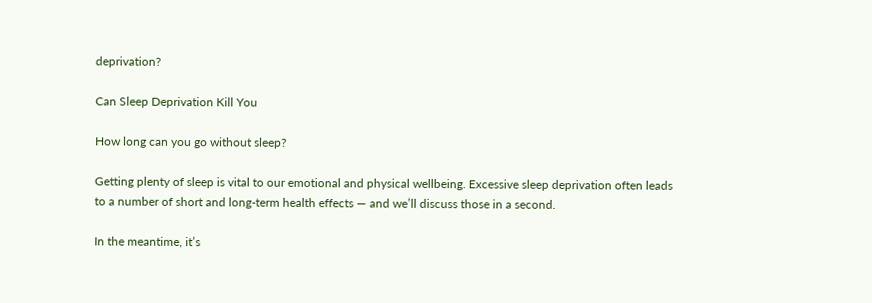deprivation?

Can Sleep Deprivation Kill You

How long can you go without sleep?

Getting plenty of sleep is vital to our emotional and physical wellbeing. Excessive sleep deprivation often leads to a number of short and long-term health effects — and we’ll discuss those in a second.

In the meantime, it’s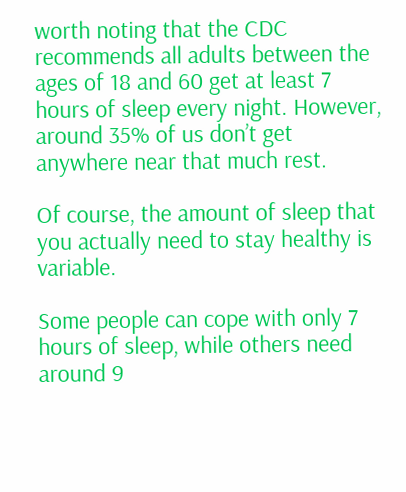worth noting that the CDC recommends all adults between the ages of 18 and 60 get at least 7 hours of sleep every night. However, around 35% of us don’t get anywhere near that much rest.

Of course, the amount of sleep that you actually need to stay healthy is variable.

Some people can cope with only 7 hours of sleep, while others need around 9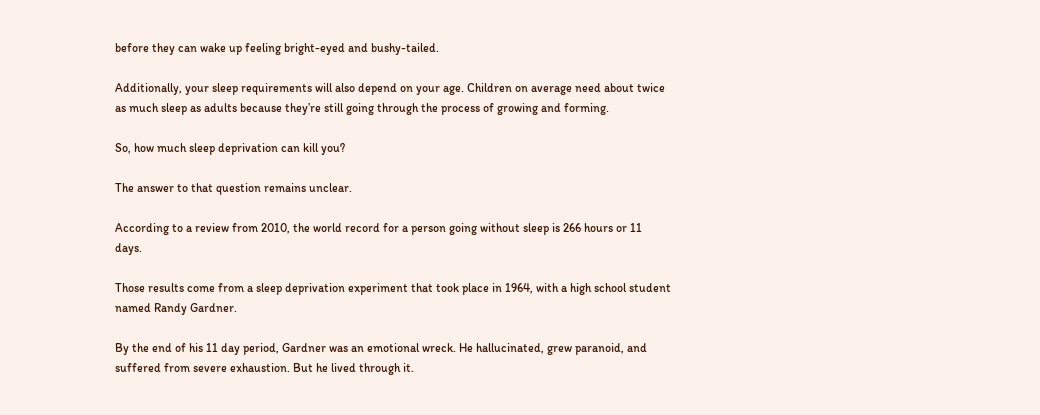before they can wake up feeling bright-eyed and bushy-tailed.

Additionally, your sleep requirements will also depend on your age. Children on average need about twice as much sleep as adults because they’re still going through the process of growing and forming.

So, how much sleep deprivation can kill you?

The answer to that question remains unclear.

According to a review from 2010, the world record for a person going without sleep is 266 hours or 11 days.

Those results come from a sleep deprivation experiment that took place in 1964, with a high school student named Randy Gardner.

By the end of his 11 day period, Gardner was an emotional wreck. He hallucinated, grew paranoid, and suffered from severe exhaustion. But he lived through it.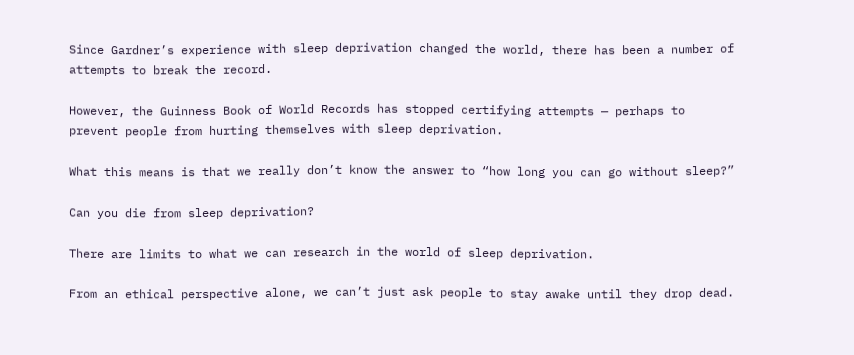Since Gardner’s experience with sleep deprivation changed the world, there has been a number of attempts to break the record.

However, the Guinness Book of World Records has stopped certifying attempts — perhaps to prevent people from hurting themselves with sleep deprivation.

What this means is that we really don’t know the answer to “how long you can go without sleep?”

Can you die from sleep deprivation?

There are limits to what we can research in the world of sleep deprivation.

From an ethical perspective alone, we can’t just ask people to stay awake until they drop dead.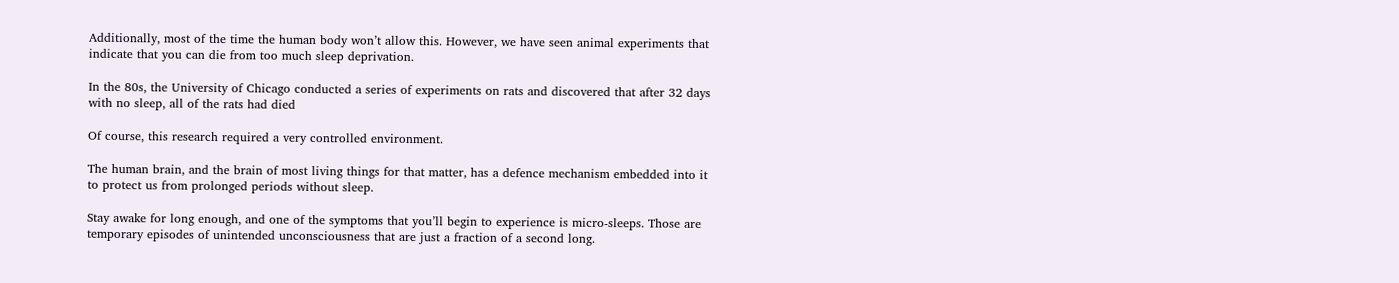Additionally, most of the time the human body won’t allow this. However, we have seen animal experiments that indicate that you can die from too much sleep deprivation.

In the 80s, the University of Chicago conducted a series of experiments on rats and discovered that after 32 days with no sleep, all of the rats had died

Of course, this research required a very controlled environment.

The human brain, and the brain of most living things for that matter, has a defence mechanism embedded into it to protect us from prolonged periods without sleep.

Stay awake for long enough, and one of the symptoms that you’ll begin to experience is micro-sleeps. Those are temporary episodes of unintended unconsciousness that are just a fraction of a second long.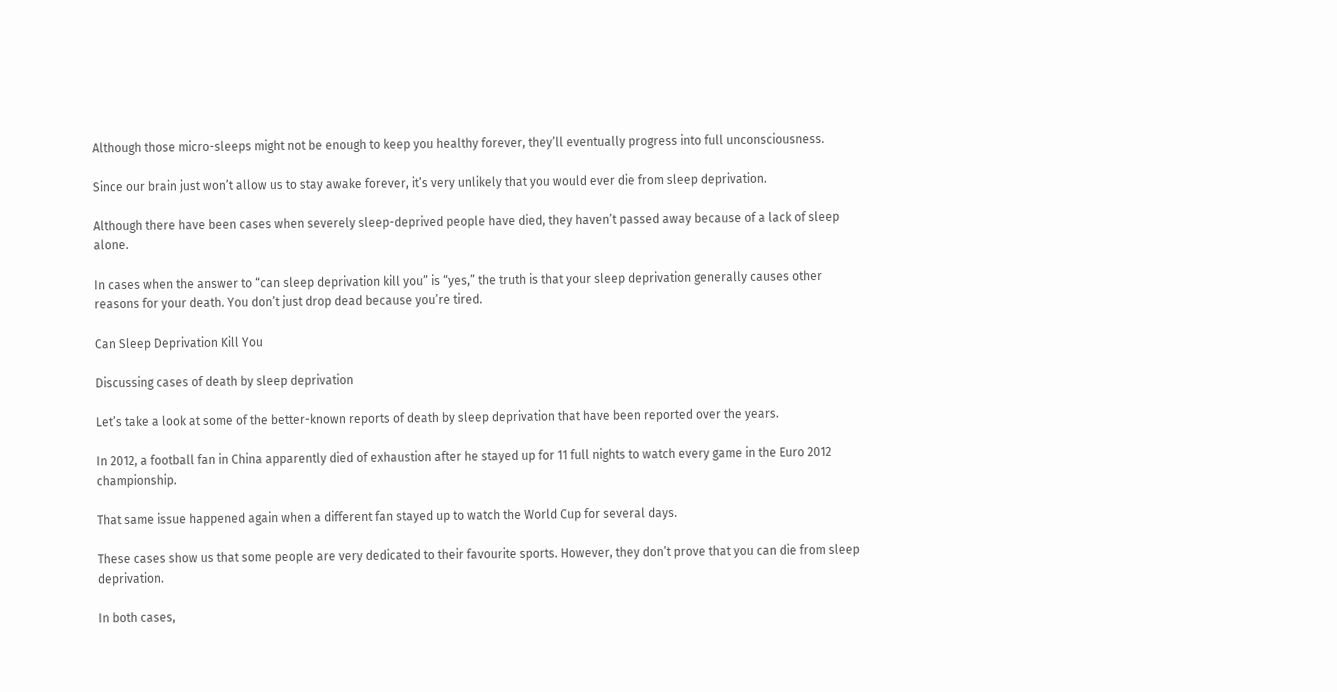Although those micro-sleeps might not be enough to keep you healthy forever, they’ll eventually progress into full unconsciousness.

Since our brain just won’t allow us to stay awake forever, it’s very unlikely that you would ever die from sleep deprivation.

Although there have been cases when severely sleep-deprived people have died, they haven’t passed away because of a lack of sleep alone.

In cases when the answer to “can sleep deprivation kill you” is “yes,” the truth is that your sleep deprivation generally causes other reasons for your death. You don’t just drop dead because you’re tired.

Can Sleep Deprivation Kill You

Discussing cases of death by sleep deprivation

Let’s take a look at some of the better-known reports of death by sleep deprivation that have been reported over the years.

In 2012, a football fan in China apparently died of exhaustion after he stayed up for 11 full nights to watch every game in the Euro 2012 championship.

That same issue happened again when a different fan stayed up to watch the World Cup for several days.

These cases show us that some people are very dedicated to their favourite sports. However, they don’t prove that you can die from sleep deprivation.

In both cases,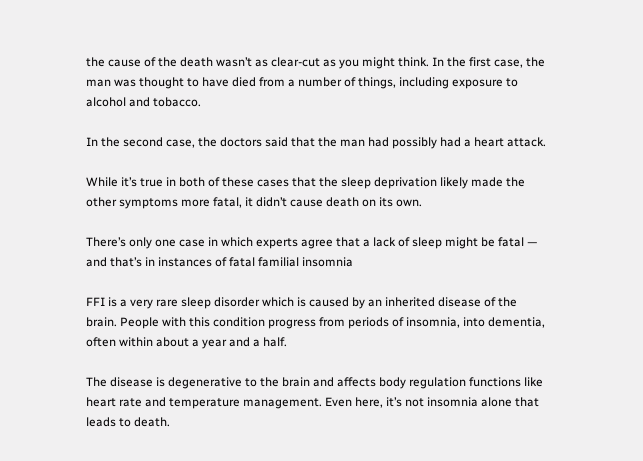the cause of the death wasn’t as clear-cut as you might think. In the first case, the man was thought to have died from a number of things, including exposure to alcohol and tobacco.

In the second case, the doctors said that the man had possibly had a heart attack.

While it’s true in both of these cases that the sleep deprivation likely made the other symptoms more fatal, it didn’t cause death on its own.

There’s only one case in which experts agree that a lack of sleep might be fatal — and that’s in instances of fatal familial insomnia

FFI is a very rare sleep disorder which is caused by an inherited disease of the brain. People with this condition progress from periods of insomnia, into dementia, often within about a year and a half.

The disease is degenerative to the brain and affects body regulation functions like heart rate and temperature management. Even here, it’s not insomnia alone that leads to death.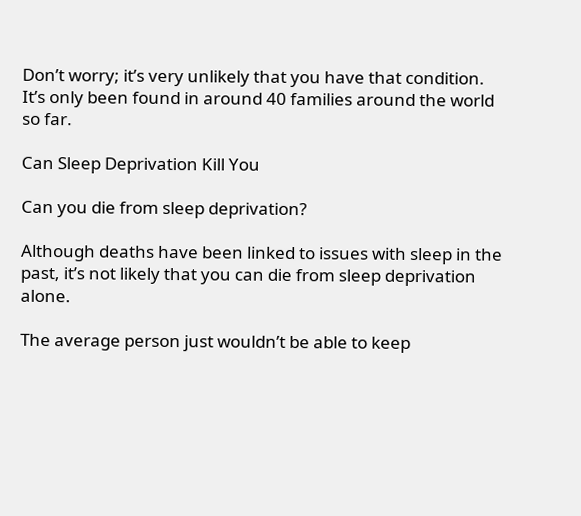Don’t worry; it’s very unlikely that you have that condition. It’s only been found in around 40 families around the world so far.

Can Sleep Deprivation Kill You

Can you die from sleep deprivation?

Although deaths have been linked to issues with sleep in the past, it’s not likely that you can die from sleep deprivation alone.

The average person just wouldn’t be able to keep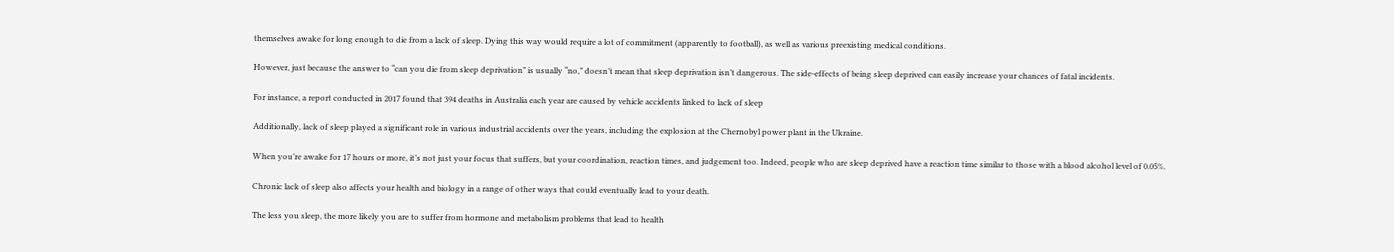themselves awake for long enough to die from a lack of sleep. Dying this way would require a lot of commitment (apparently to football), as well as various preexisting medical conditions.

However, just because the answer to “can you die from sleep deprivation” is usually “no,” doesn’t mean that sleep deprivation isn’t dangerous. The side-effects of being sleep deprived can easily increase your chances of fatal incidents.

For instance, a report conducted in 2017 found that 394 deaths in Australia each year are caused by vehicle accidents linked to lack of sleep

Additionally, lack of sleep played a significant role in various industrial accidents over the years, including the explosion at the Chernobyl power plant in the Ukraine.

When you’re awake for 17 hours or more, it’s not just your focus that suffers, but your coordination, reaction times, and judgement too. Indeed, people who are sleep deprived have a reaction time similar to those with a blood alcohol level of 0.05%.

Chronic lack of sleep also affects your health and biology in a range of other ways that could eventually lead to your death.

The less you sleep, the more likely you are to suffer from hormone and metabolism problems that lead to health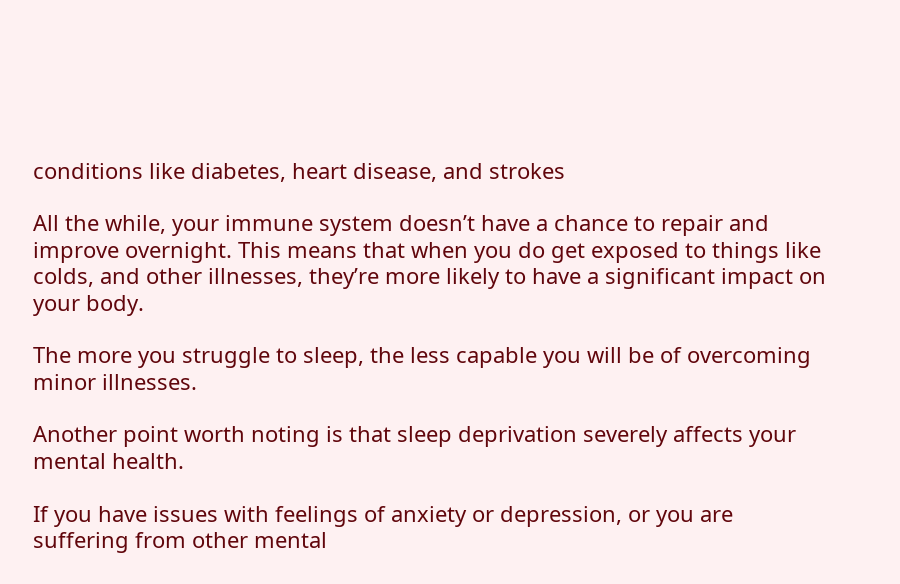conditions like diabetes, heart disease, and strokes

All the while, your immune system doesn’t have a chance to repair and improve overnight. This means that when you do get exposed to things like colds, and other illnesses, they’re more likely to have a significant impact on your body.

The more you struggle to sleep, the less capable you will be of overcoming minor illnesses.

Another point worth noting is that sleep deprivation severely affects your mental health.

If you have issues with feelings of anxiety or depression, or you are suffering from other mental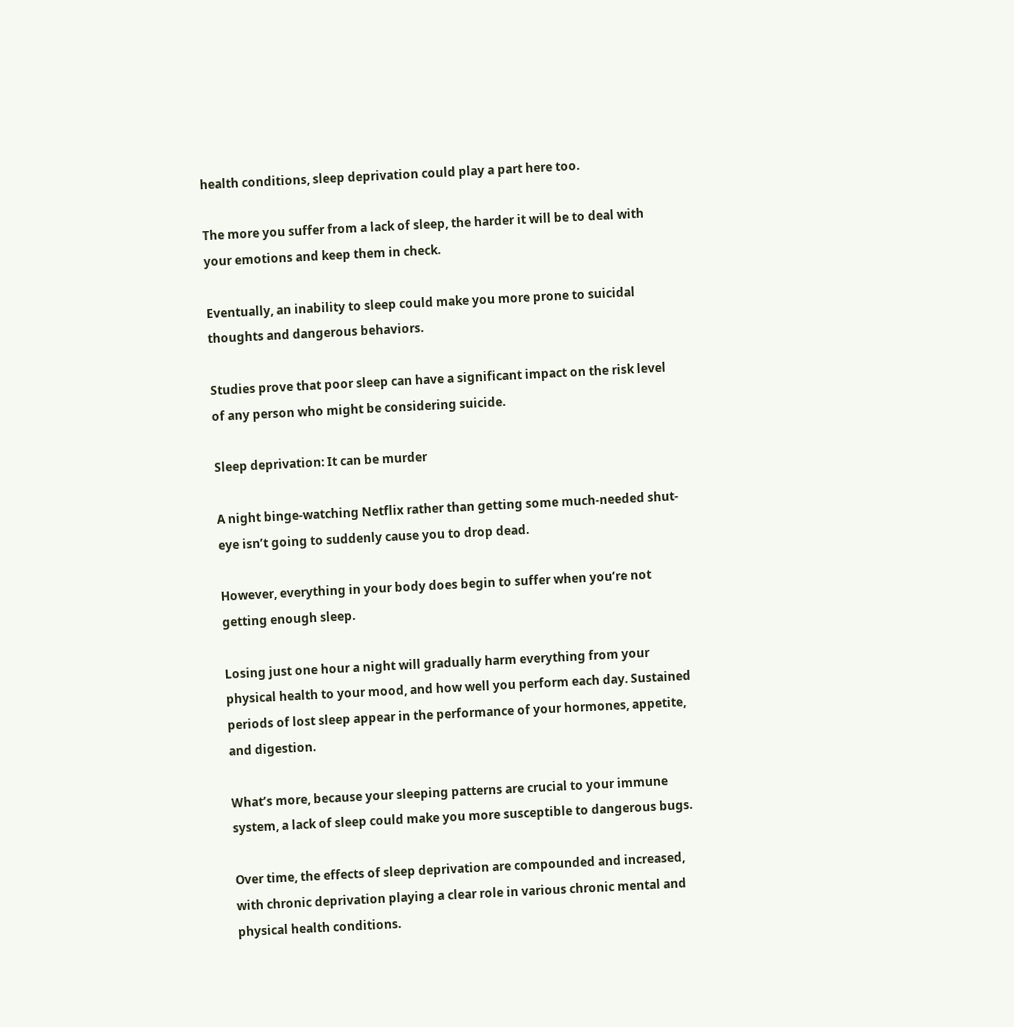health conditions, sleep deprivation could play a part here too.

The more you suffer from a lack of sleep, the harder it will be to deal with your emotions and keep them in check.

Eventually, an inability to sleep could make you more prone to suicidal thoughts and dangerous behaviors.

Studies prove that poor sleep can have a significant impact on the risk level of any person who might be considering suicide.

Sleep deprivation: It can be murder

A night binge-watching Netflix rather than getting some much-needed shut-eye isn’t going to suddenly cause you to drop dead.

However, everything in your body does begin to suffer when you’re not getting enough sleep.

Losing just one hour a night will gradually harm everything from your physical health to your mood, and how well you perform each day. Sustained periods of lost sleep appear in the performance of your hormones, appetite, and digestion.

What’s more, because your sleeping patterns are crucial to your immune system, a lack of sleep could make you more susceptible to dangerous bugs.

Over time, the effects of sleep deprivation are compounded and increased, with chronic deprivation playing a clear role in various chronic mental and physical health conditions.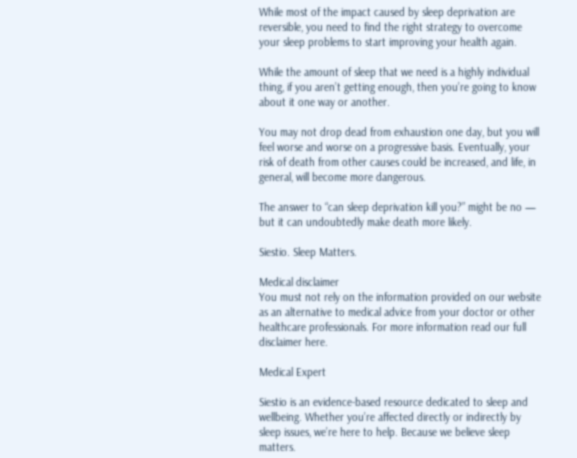While most of the impact caused by sleep deprivation are reversible, you need to find the right strategy to overcome your sleep problems to start improving your health again.

While the amount of sleep that we need is a highly individual thing, if you aren’t getting enough, then you’re going to know about it one way or another.

You may not drop dead from exhaustion one day, but you will feel worse and worse on a progressive basis. Eventually, your risk of death from other causes could be increased, and life, in general, will become more dangerous.

The answer to “can sleep deprivation kill you?” might be no — but it can undoubtedly make death more likely.

Siestio. Sleep Matters.

Medical disclaimer
You must not rely on the information provided on our website as an alternative to medical advice from your doctor or other healthcare professionals. For more information read our full disclaimer here.

Medical Expert

Siestio is an evidence-based resource dedicated to sleep and wellbeing. Whether you’re affected directly or indirectly by sleep issues, we’re here to help. Because we believe sleep matters.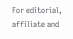For editorial, affiliate and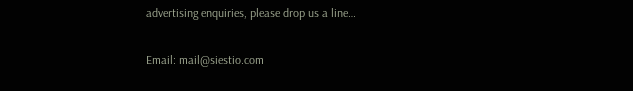advertising enquiries, please drop us a line…

Email: mail@siestio.com